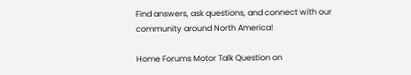Find answers, ask questions, and connect with our
community around North America!

Home Forums Motor Talk Question on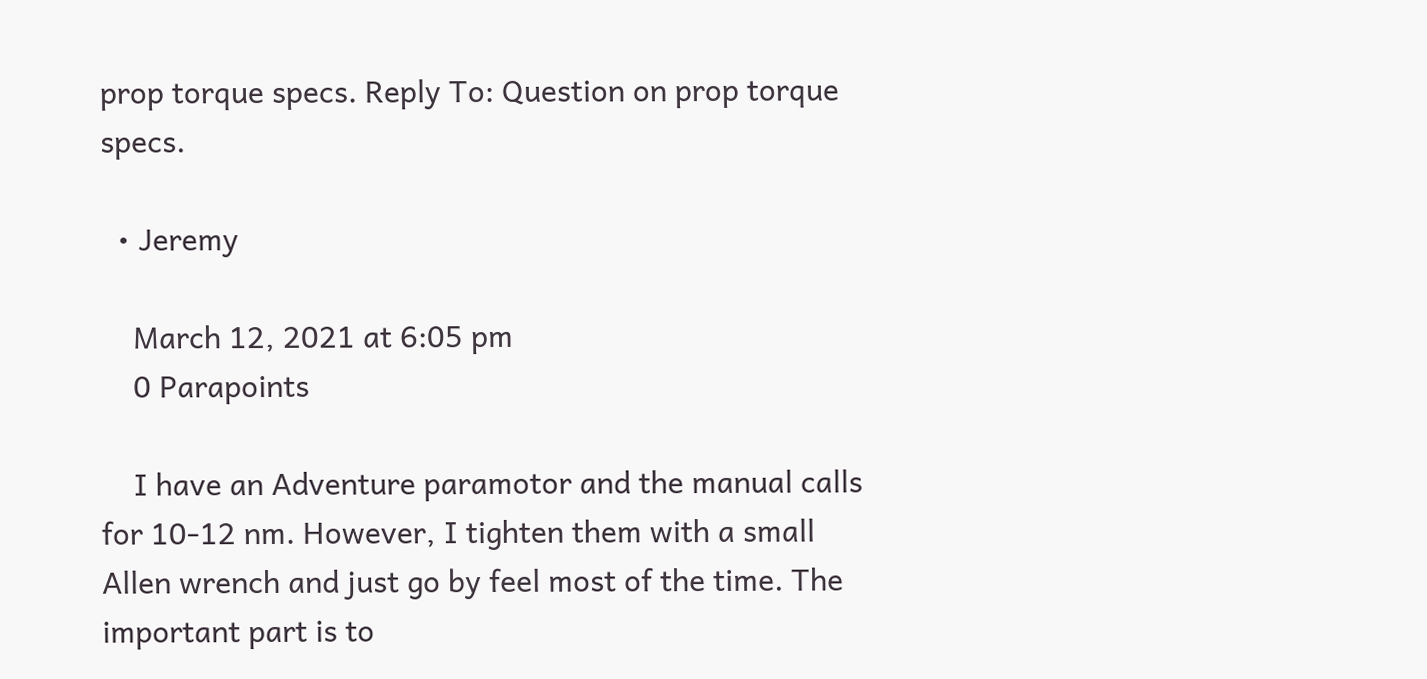prop torque specs. Reply To: Question on prop torque specs.

  • Jeremy

    March 12, 2021 at 6:05 pm
    0 Parapoints

    I have an Adventure paramotor and the manual calls for 10-12 nm. However, I tighten them with a small Allen wrench and just go by feel most of the time. The important part is to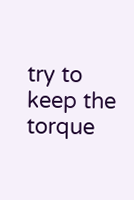try to keep the torque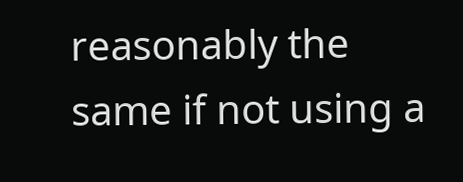reasonably the same if not using a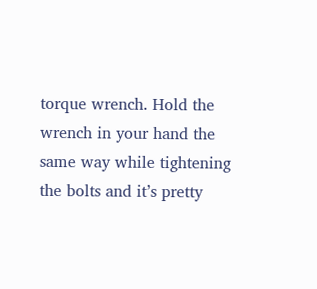torque wrench. Hold the wrench in your hand the same way while tightening the bolts and it’s pretty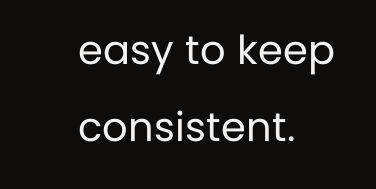easy to keep consistent.